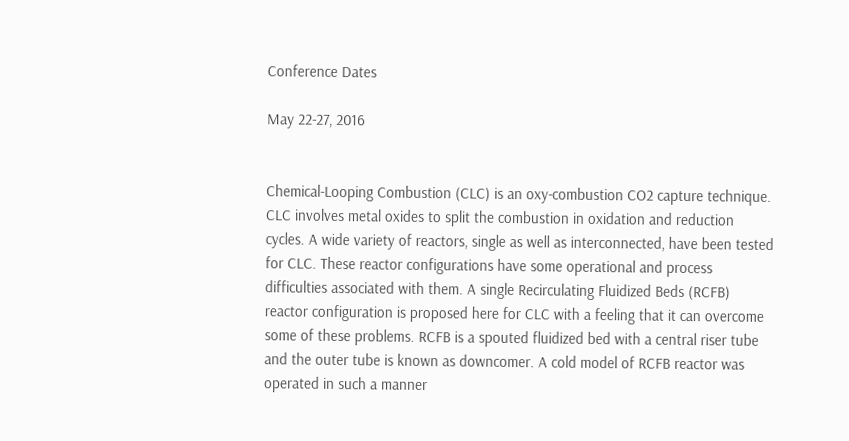Conference Dates

May 22-27, 2016


Chemical-Looping Combustion (CLC) is an oxy-combustion CO2 capture technique. CLC involves metal oxides to split the combustion in oxidation and reduction cycles. A wide variety of reactors, single as well as interconnected, have been tested for CLC. These reactor configurations have some operational and process difficulties associated with them. A single Recirculating Fluidized Beds (RCFB) reactor configuration is proposed here for CLC with a feeling that it can overcome some of these problems. RCFB is a spouted fluidized bed with a central riser tube and the outer tube is known as downcomer. A cold model of RCFB reactor was operated in such a manner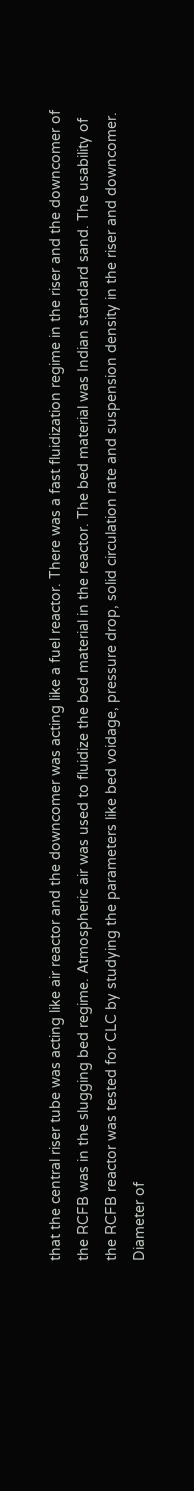that the central riser tube was acting like air reactor and the downcomer was acting like a fuel reactor. There was a fast fluidization regime in the riser and the downcomer of the RCFB was in the slugging bed regime. Atmospheric air was used to fluidize the bed material in the reactor. The bed material was Indian standard sand. The usability of the RCFB reactor was tested for CLC by studying the parameters like bed voidage, pressure drop, solid circulation rate and suspension density in the riser and downcomer. Diameter of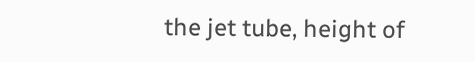the jet tube, height of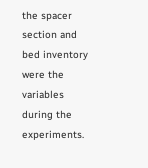the spacer section and bed inventory were the variables during the experiments.